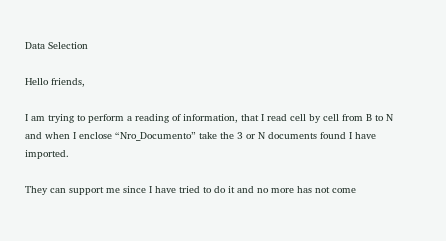Data Selection

Hello friends,

I am trying to perform a reading of information, that I read cell by cell from B to N and when I enclose “Nro_Documento” take the 3 or N documents found I have imported.

They can support me since I have tried to do it and no more has not come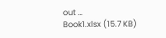out …
Book1.xlsx (15.7 KB)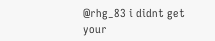@rhg_83 i didnt get your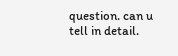question. can u tell in detail.